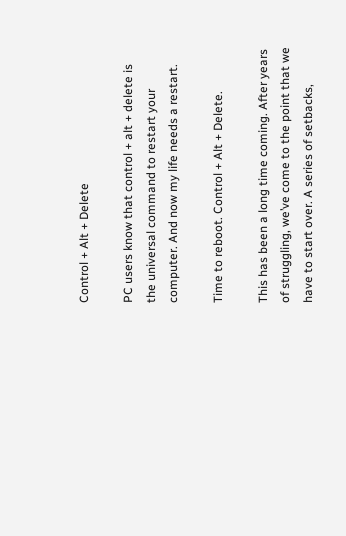Control + Alt + Delete

PC users know that control + alt + delete is the universal command to restart your computer. And now my life needs a restart.

Time to reboot. Control + Alt + Delete.

This has been a long time coming. After years of struggling, we’ve come to the point that we have to start over. A series of setbacks,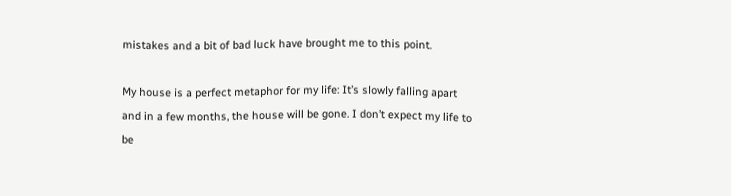mistakes and a bit of bad luck have brought me to this point.

My house is a perfect metaphor for my life: It’s slowly falling apart and in a few months, the house will be gone. I don’t expect my life to be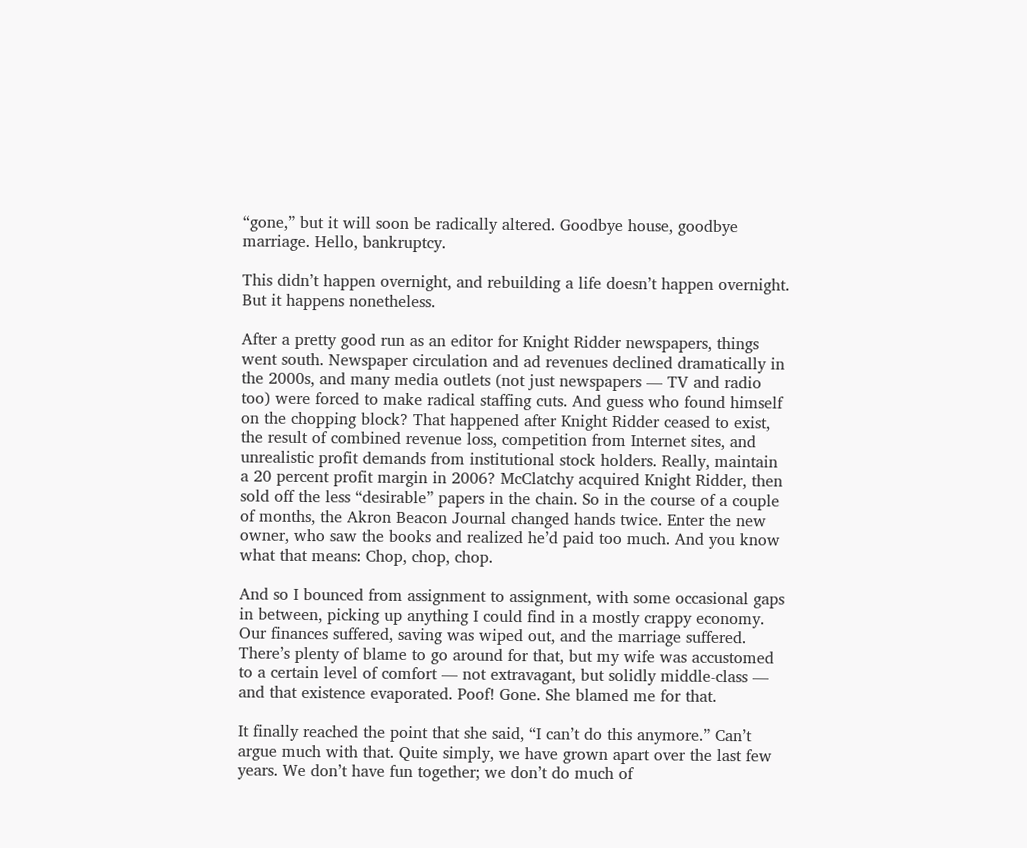“gone,” but it will soon be radically altered. Goodbye house, goodbye marriage. Hello, bankruptcy.

This didn’t happen overnight, and rebuilding a life doesn’t happen overnight. But it happens nonetheless.

After a pretty good run as an editor for Knight Ridder newspapers, things went south. Newspaper circulation and ad revenues declined dramatically in the 2000s, and many media outlets (not just newspapers — TV and radio too) were forced to make radical staffing cuts. And guess who found himself on the chopping block? That happened after Knight Ridder ceased to exist, the result of combined revenue loss, competition from Internet sites, and unrealistic profit demands from institutional stock holders. Really, maintain a 20 percent profit margin in 2006? McClatchy acquired Knight Ridder, then sold off the less “desirable” papers in the chain. So in the course of a couple of months, the Akron Beacon Journal changed hands twice. Enter the new owner, who saw the books and realized he’d paid too much. And you know what that means: Chop, chop, chop.

And so I bounced from assignment to assignment, with some occasional gaps in between, picking up anything I could find in a mostly crappy economy. Our finances suffered, saving was wiped out, and the marriage suffered. There’s plenty of blame to go around for that, but my wife was accustomed to a certain level of comfort — not extravagant, but solidly middle-class — and that existence evaporated. Poof! Gone. She blamed me for that.

It finally reached the point that she said, “I can’t do this anymore.” Can’t argue much with that. Quite simply, we have grown apart over the last few years. We don’t have fun together; we don’t do much of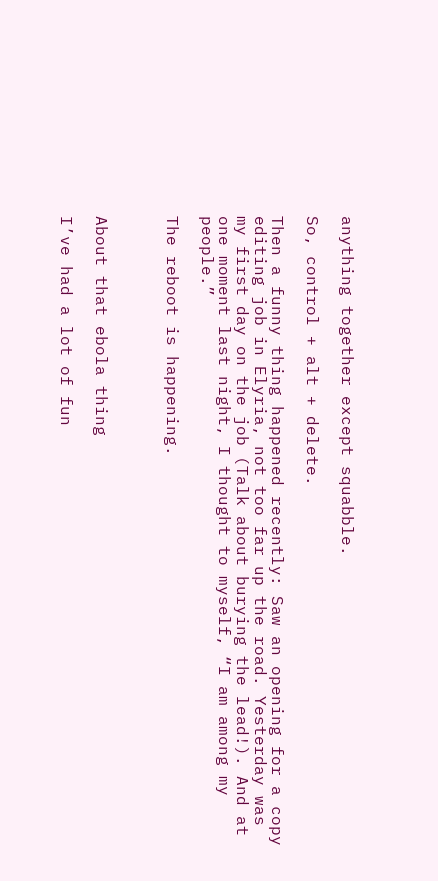anything together except squabble.

So, control + alt + delete.

Then a funny thing happened recently: Saw an opening for a copy editing job in Elyria, not too far up the road. Yesterday was my first day on the job (Talk about burying the lead!). And at one moment last night, I thought to myself, “I am among my people.”

The reboot is happening.



About that ebola thing

I’ve had a lot of fun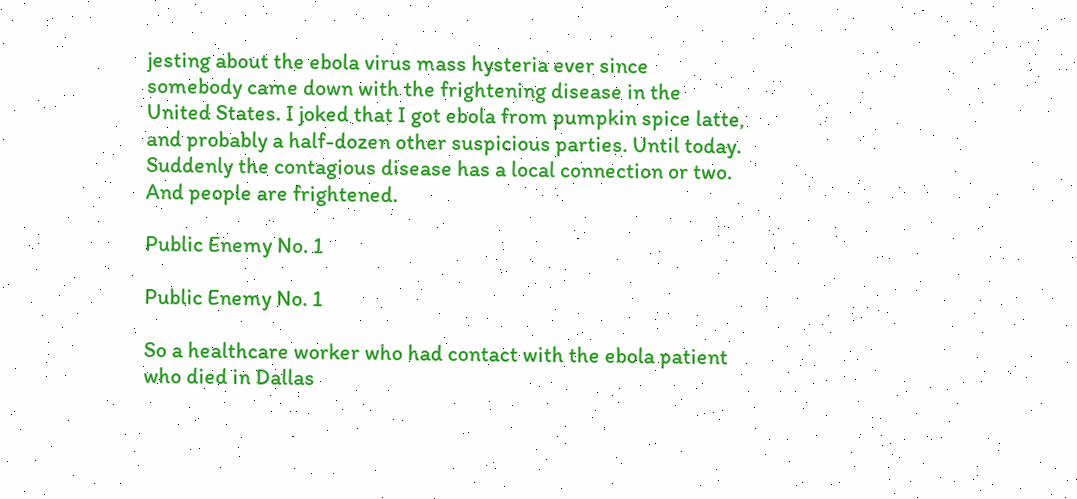jesting about the ebola virus mass hysteria ever since somebody came down with the frightening disease in the United States. I joked that I got ebola from pumpkin spice latte, and probably a half-dozen other suspicious parties. Until today. Suddenly the contagious disease has a local connection or two. And people are frightened.

Public Enemy No. 1

Public Enemy No. 1

So a healthcare worker who had contact with the ebola patient who died in Dallas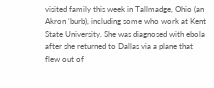visited family this week in Tallmadge, Ohio (an Akron ‘burb), including some who work at Kent State University. She was diagnosed with ebola after she returned to Dallas via a plane that flew out of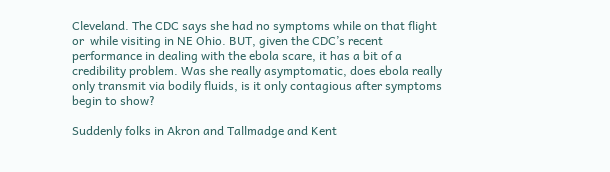Cleveland. The CDC says she had no symptoms while on that flight or  while visiting in NE Ohio. BUT, given the CDC’s recent performance in dealing with the ebola scare, it has a bit of a credibility problem. Was she really asymptomatic, does ebola really only transmit via bodily fluids, is it only contagious after symptoms begin to show?

Suddenly folks in Akron and Tallmadge and Kent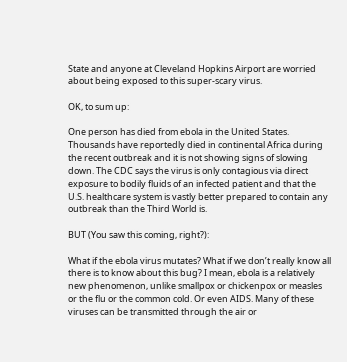State and anyone at Cleveland Hopkins Airport are worried about being exposed to this super-scary virus.

OK, to sum up:

One person has died from ebola in the United States. Thousands have reportedly died in continental Africa during the recent outbreak and it is not showing signs of slowing down. The CDC says the virus is only contagious via direct exposure to bodily fluids of an infected patient and that the U.S. healthcare system is vastly better prepared to contain any outbreak than the Third World is.

BUT (You saw this coming, right?):

What if the ebola virus mutates? What if we don’t really know all there is to know about this bug? I mean, ebola is a relatively new phenomenon, unlike smallpox or chickenpox or measles or the flu or the common cold. Or even AIDS. Many of these viruses can be transmitted through the air or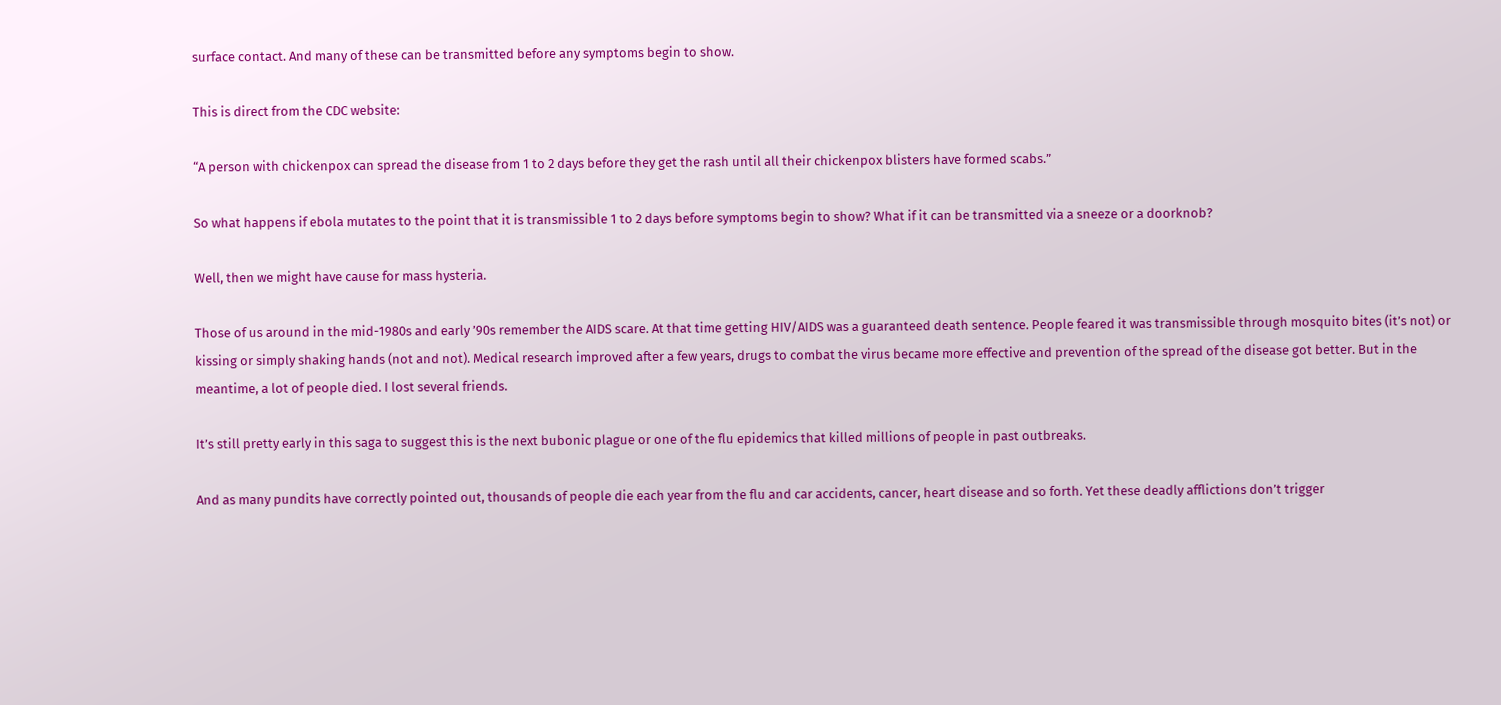surface contact. And many of these can be transmitted before any symptoms begin to show.

This is direct from the CDC website:

“A person with chickenpox can spread the disease from 1 to 2 days before they get the rash until all their chickenpox blisters have formed scabs.”

So what happens if ebola mutates to the point that it is transmissible 1 to 2 days before symptoms begin to show? What if it can be transmitted via a sneeze or a doorknob?

Well, then we might have cause for mass hysteria.

Those of us around in the mid-1980s and early ’90s remember the AIDS scare. At that time getting HIV/AIDS was a guaranteed death sentence. People feared it was transmissible through mosquito bites (it’s not) or kissing or simply shaking hands (not and not). Medical research improved after a few years, drugs to combat the virus became more effective and prevention of the spread of the disease got better. But in the meantime, a lot of people died. I lost several friends.

It’s still pretty early in this saga to suggest this is the next bubonic plague or one of the flu epidemics that killed millions of people in past outbreaks.

And as many pundits have correctly pointed out, thousands of people die each year from the flu and car accidents, cancer, heart disease and so forth. Yet these deadly afflictions don’t trigger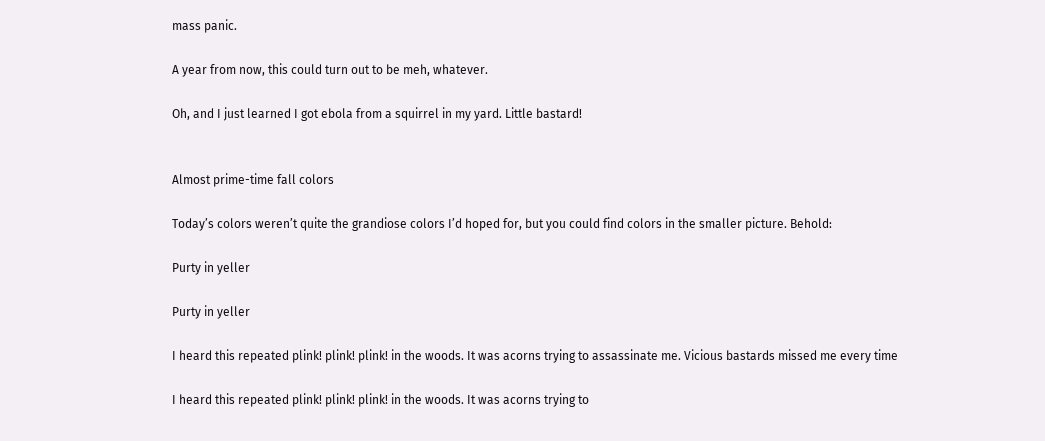mass panic.

A year from now, this could turn out to be meh, whatever.

Oh, and I just learned I got ebola from a squirrel in my yard. Little bastard!


Almost prime-time fall colors

Today’s colors weren’t quite the grandiose colors I’d hoped for, but you could find colors in the smaller picture. Behold:

Purty in yeller

Purty in yeller

I heard this repeated plink! plink! plink! in the woods. It was acorns trying to assassinate me. Vicious bastards missed me every time

I heard this repeated plink! plink! plink! in the woods. It was acorns trying to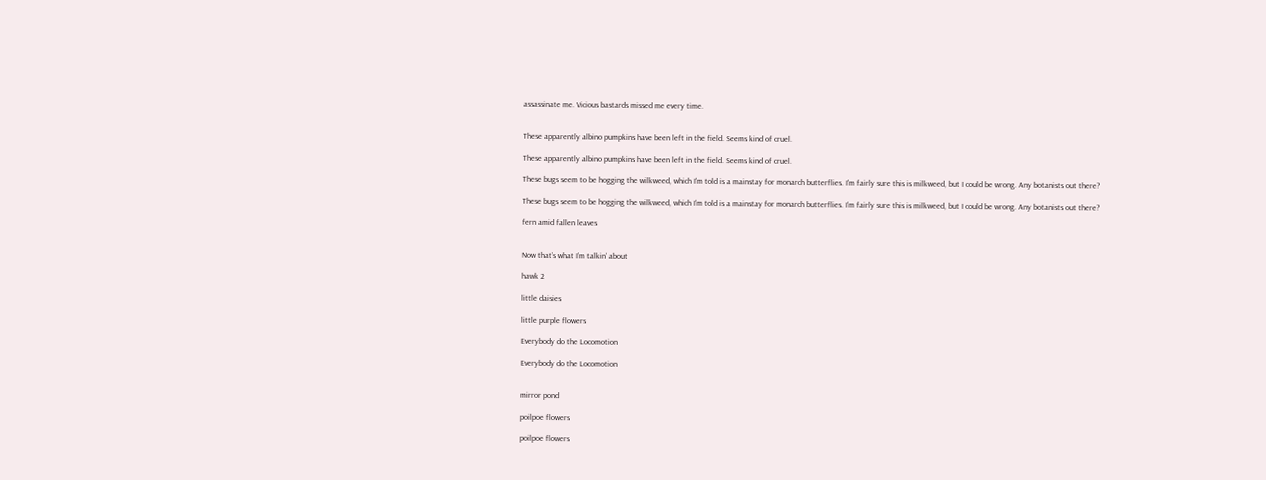assassinate me. Vicious bastards missed me every time.


These apparently albino pumpkins have been left in the field. Seems kind of cruel.

These apparently albino pumpkins have been left in the field. Seems kind of cruel.

These bugs seem to be hogging the wilkweed, which I'm told is a mainstay for monarch butterflies. I'm fairly sure this is milkweed, but I could be wrong. Any botanists out there?

These bugs seem to be hogging the wilkweed, which I’m told is a mainstay for monarch butterflies. I’m fairly sure this is milkweed, but I could be wrong. Any botanists out there?

fern amid fallen leaves


Now that’s what I’m talkin’ about

hawk 2

little daisies

little purple flowers

Everybody do the Locomotion

Everybody do the Locomotion


mirror pond

poilpoe flowers

poilpoe flowers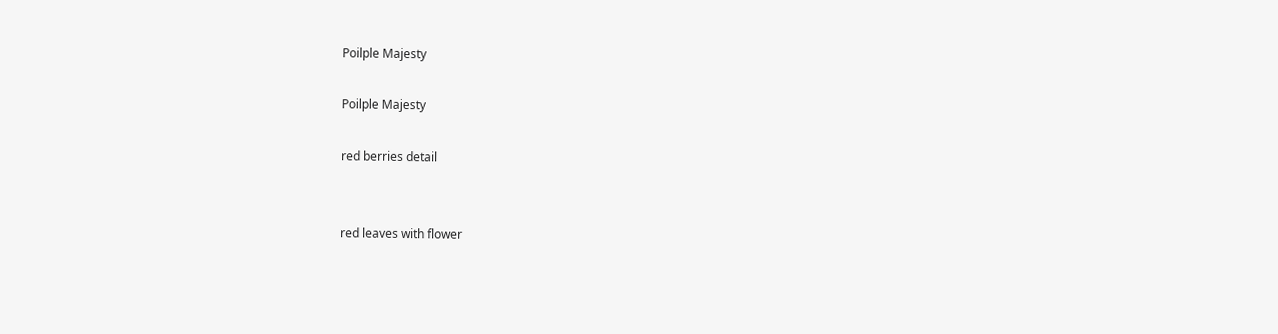Poilple Majesty

Poilple Majesty

red berries detail


red leaves with flower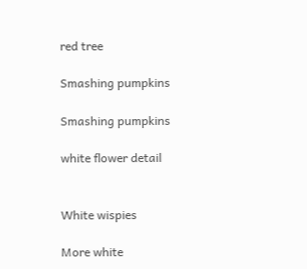red tree

Smashing pumpkins

Smashing pumpkins

white flower detail


White wispies

More white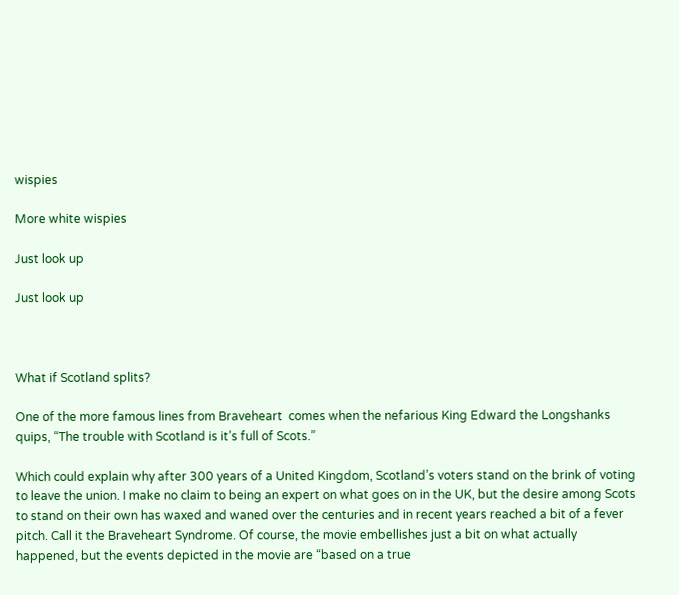wispies

More white wispies

Just look up

Just look up



What if Scotland splits?

One of the more famous lines from Braveheart  comes when the nefarious King Edward the Longshanks quips, “The trouble with Scotland is it’s full of Scots.”

Which could explain why after 300 years of a United Kingdom, Scotland’s voters stand on the brink of voting to leave the union. I make no claim to being an expert on what goes on in the UK, but the desire among Scots to stand on their own has waxed and waned over the centuries and in recent years reached a bit of a fever pitch. Call it the Braveheart Syndrome. Of course, the movie embellishes just a bit on what actually happened, but the events depicted in the movie are “based on a true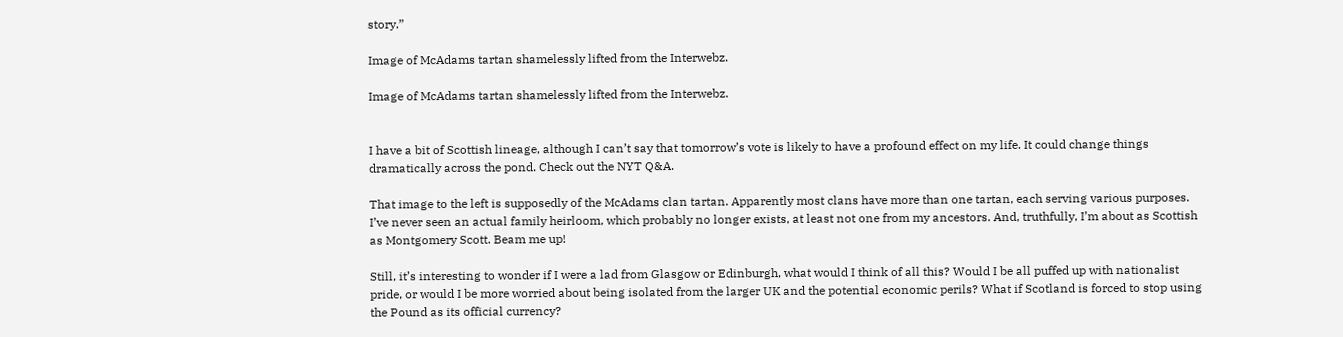story.”

Image of McAdams tartan shamelessly lifted from the Interwebz.

Image of McAdams tartan shamelessly lifted from the Interwebz.


I have a bit of Scottish lineage, although I can’t say that tomorrow’s vote is likely to have a profound effect on my life. It could change things dramatically across the pond. Check out the NYT Q&A.

That image to the left is supposedly of the McAdams clan tartan. Apparently most clans have more than one tartan, each serving various purposes. I’ve never seen an actual family heirloom, which probably no longer exists, at least not one from my ancestors. And, truthfully, I’m about as Scottish as Montgomery Scott. Beam me up!

Still, it’s interesting to wonder if I were a lad from Glasgow or Edinburgh, what would I think of all this? Would I be all puffed up with nationalist pride, or would I be more worried about being isolated from the larger UK and the potential economic perils? What if Scotland is forced to stop using the Pound as its official currency?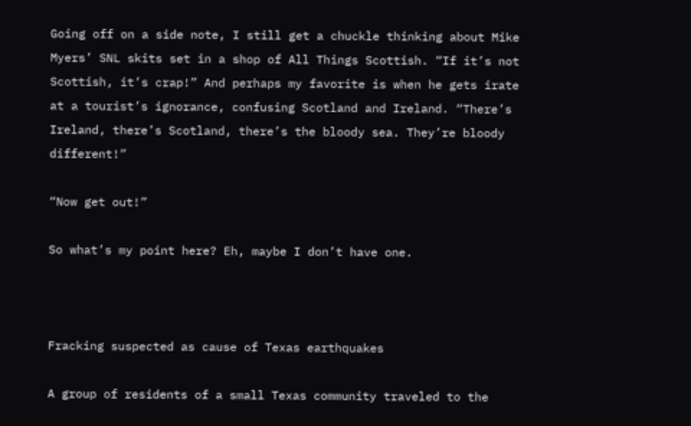Going off on a side note, I still get a chuckle thinking about Mike Myers’ SNL skits set in a shop of All Things Scottish. “If it’s not Scottish, it’s crap!” And perhaps my favorite is when he gets irate at a tourist’s ignorance, confusing Scotland and Ireland. “There’s Ireland, there’s Scotland, there’s the bloody sea. They’re bloody different!”

“Now get out!”

So what’s my point here? Eh, maybe I don’t have one.



Fracking suspected as cause of Texas earthquakes

A group of residents of a small Texas community traveled to the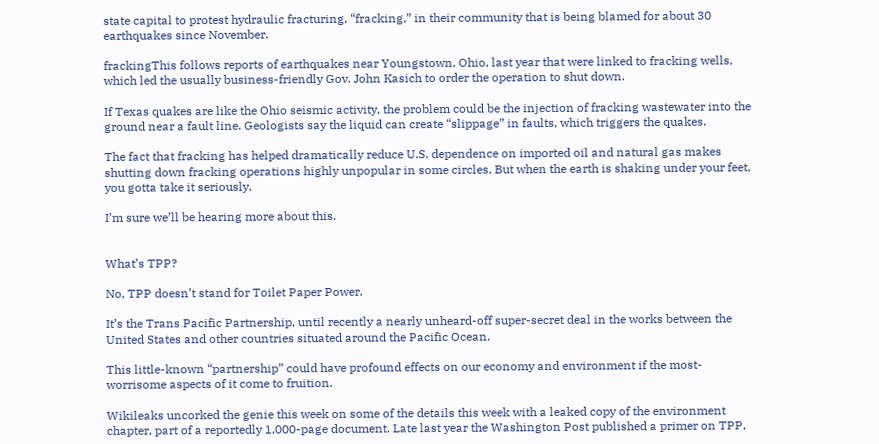state capital to protest hydraulic fracturing, “fracking,” in their community that is being blamed for about 30 earthquakes since November.

frackingThis follows reports of earthquakes near Youngstown, Ohio, last year that were linked to fracking wells, which led the usually business-friendly Gov. John Kasich to order the operation to shut down.

If Texas quakes are like the Ohio seismic activity, the problem could be the injection of fracking wastewater into the ground near a fault line. Geologists say the liquid can create “slippage” in faults, which triggers the quakes.

The fact that fracking has helped dramatically reduce U.S. dependence on imported oil and natural gas makes shutting down fracking operations highly unpopular in some circles. But when the earth is shaking under your feet, you gotta take it seriously.

I’m sure we’ll be hearing more about this.


What’s TPP?

No, TPP doesn’t stand for Toilet Paper Power.

It’s the Trans Pacific Partnership, until recently a nearly unheard-off super-secret deal in the works between the United States and other countries situated around the Pacific Ocean.

This little-known “partnership” could have profound effects on our economy and environment if the most-worrisome aspects of it come to fruition.

Wikileaks uncorked the genie this week on some of the details this week with a leaked copy of the environment chapter, part of a reportedly 1,000-page document. Late last year the Washington Post published a primer on TPP,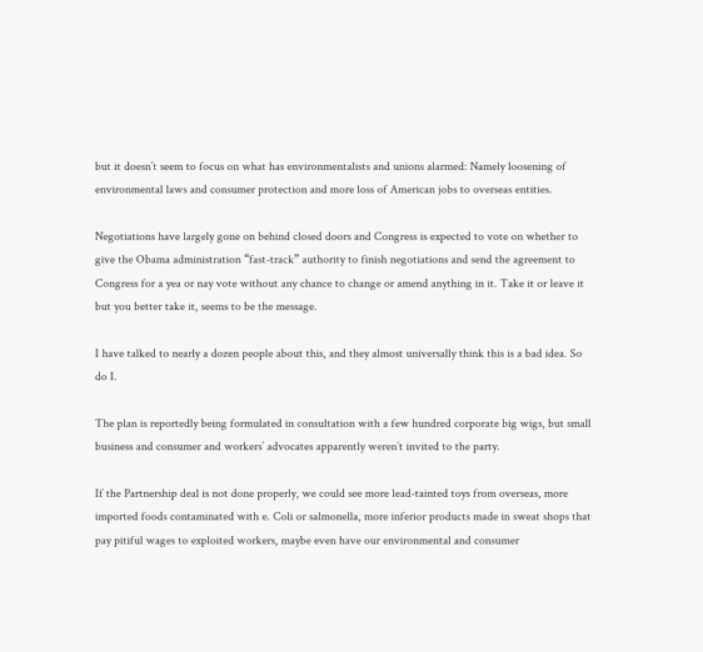but it doesn’t seem to focus on what has environmentalists and unions alarmed: Namely loosening of environmental laws and consumer protection and more loss of American jobs to overseas entities.

Negotiations have largely gone on behind closed doors and Congress is expected to vote on whether to give the Obama administration “fast-track” authority to finish negotiations and send the agreement to Congress for a yea or nay vote without any chance to change or amend anything in it. Take it or leave it but you better take it, seems to be the message.

I have talked to nearly a dozen people about this, and they almost universally think this is a bad idea. So do I.

The plan is reportedly being formulated in consultation with a few hundred corporate big wigs, but small business and consumer and workers’ advocates apparently weren’t invited to the party.

If the Partnership deal is not done properly, we could see more lead-tainted toys from overseas, more imported foods contaminated with e. Coli or salmonella, more inferior products made in sweat shops that pay pitiful wages to exploited workers, maybe even have our environmental and consumer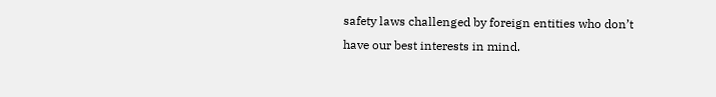safety laws challenged by foreign entities who don’t have our best interests in mind.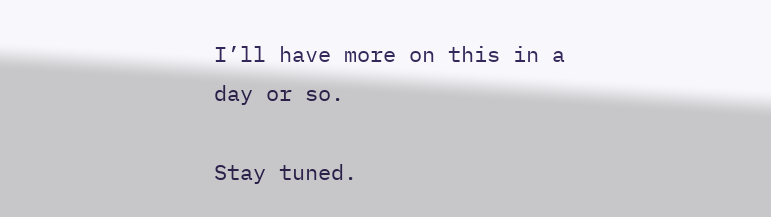I’ll have more on this in a day or so.

Stay tuned.